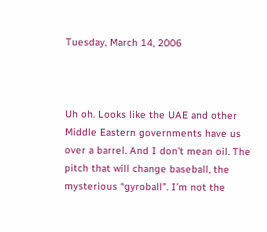Tuesday, March 14, 2006



Uh oh. Looks like the UAE and other Middle Eastern governments have us over a barrel. And I don’t mean oil. The pitch that will change baseball, the mysterious “gyroball”. I’m not the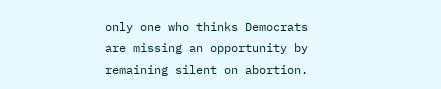only one who thinks Democrats are missing an opportunity by remaining silent on abortion.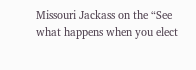Missouri Jackass on the “See what happens when you elect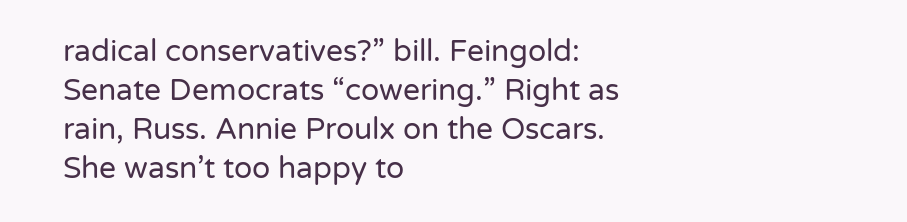radical conservatives?” bill. Feingold: Senate Democrats “cowering.” Right as rain, Russ. Annie Proulx on the Oscars. She wasn’t too happy to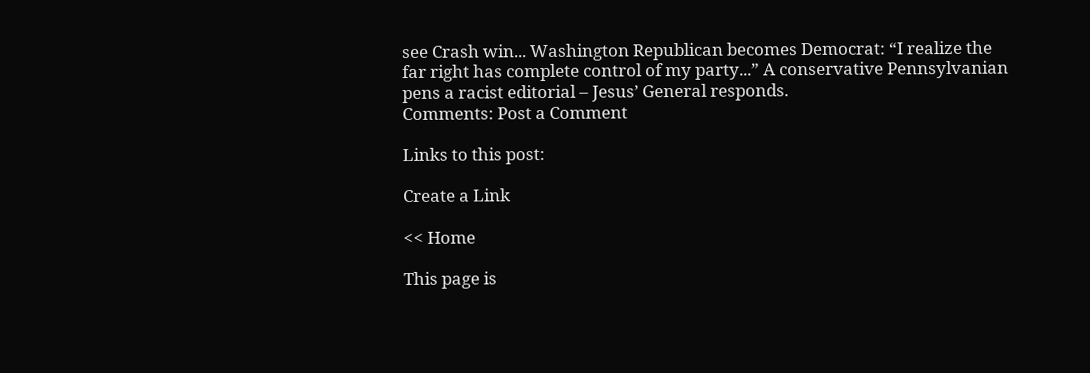see Crash win... Washington Republican becomes Democrat: “I realize the far right has complete control of my party...” A conservative Pennsylvanian pens a racist editorial – Jesus’ General responds.
Comments: Post a Comment

Links to this post:

Create a Link

<< Home

This page is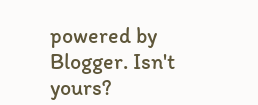powered by Blogger. Isn't yours?